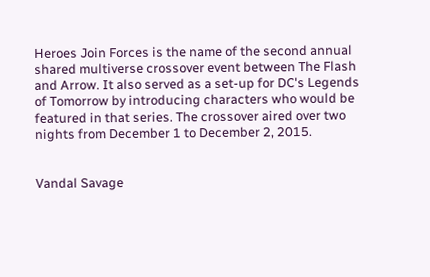Heroes Join Forces is the name of the second annual shared multiverse crossover event between The Flash and Arrow. It also served as a set-up for DC's Legends of Tomorrow by introducing characters who would be featured in that series. The crossover aired over two nights from December 1 to December 2, 2015.


Vandal Savage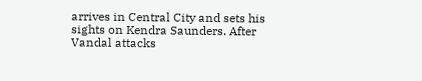arrives in Central City and sets his sights on Kendra Saunders. After Vandal attacks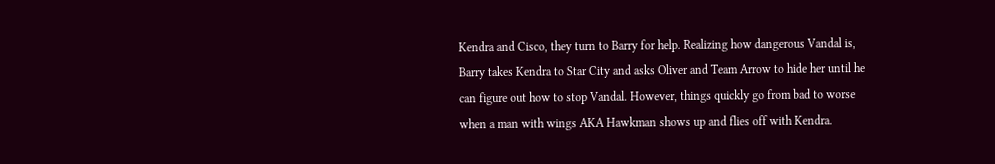Kendra and Cisco, they turn to Barry for help. Realizing how dangerous Vandal is, Barry takes Kendra to Star City and asks Oliver and Team Arrow to hide her until he can figure out how to stop Vandal. However, things quickly go from bad to worse when a man with wings AKA Hawkman shows up and flies off with Kendra.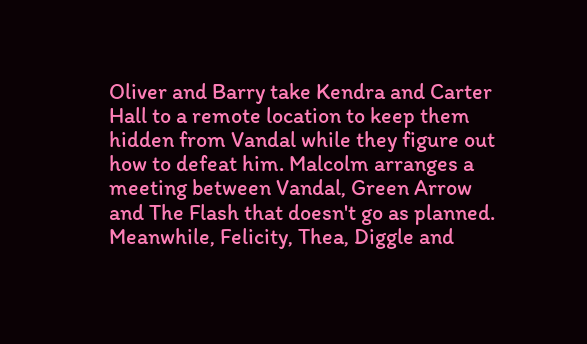Oliver and Barry take Kendra and Carter Hall to a remote location to keep them hidden from Vandal while they figure out how to defeat him. Malcolm arranges a meeting between Vandal, Green Arrow and The Flash that doesn't go as planned. Meanwhile, Felicity, Thea, Diggle and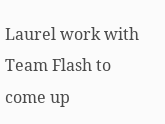Laurel work with Team Flash to come up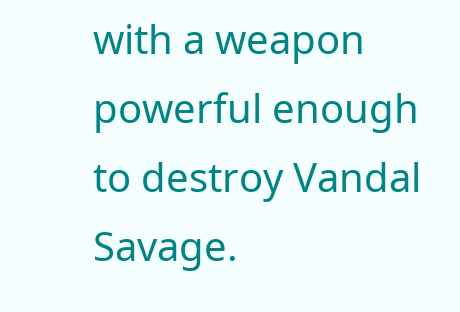with a weapon powerful enough to destroy Vandal Savage.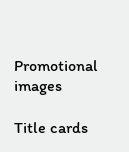Promotional images

Title cards